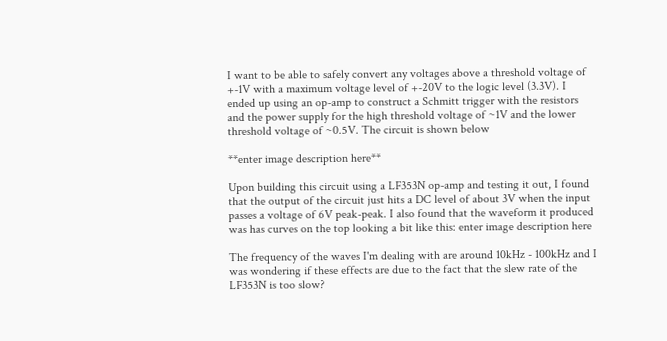I want to be able to safely convert any voltages above a threshold voltage of +-1V with a maximum voltage level of +-20V to the logic level (3.3V). I ended up using an op-amp to construct a Schmitt trigger with the resistors and the power supply for the high threshold voltage of ~1V and the lower threshold voltage of ~0.5V. The circuit is shown below

**enter image description here**

Upon building this circuit using a LF353N op-amp and testing it out, I found that the output of the circuit just hits a DC level of about 3V when the input passes a voltage of 6V peak-peak. I also found that the waveform it produced was has curves on the top looking a bit like this: enter image description here

The frequency of the waves I'm dealing with are around 10kHz - 100kHz and I was wondering if these effects are due to the fact that the slew rate of the LF353N is too slow?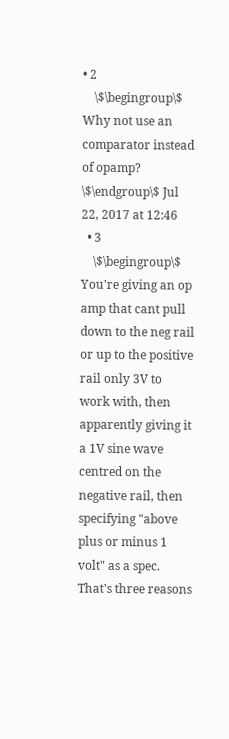• 2
    \$\begingroup\$ Why not use an comparator instead of opamp? \$\endgroup\$ Jul 22, 2017 at 12:46
  • 3
    \$\begingroup\$ You're giving an op amp that cant pull down to the neg rail or up to the positive rail only 3V to work with, then apparently giving it a 1V sine wave centred on the negative rail, then specifying "above plus or minus 1 volt" as a spec. That's three reasons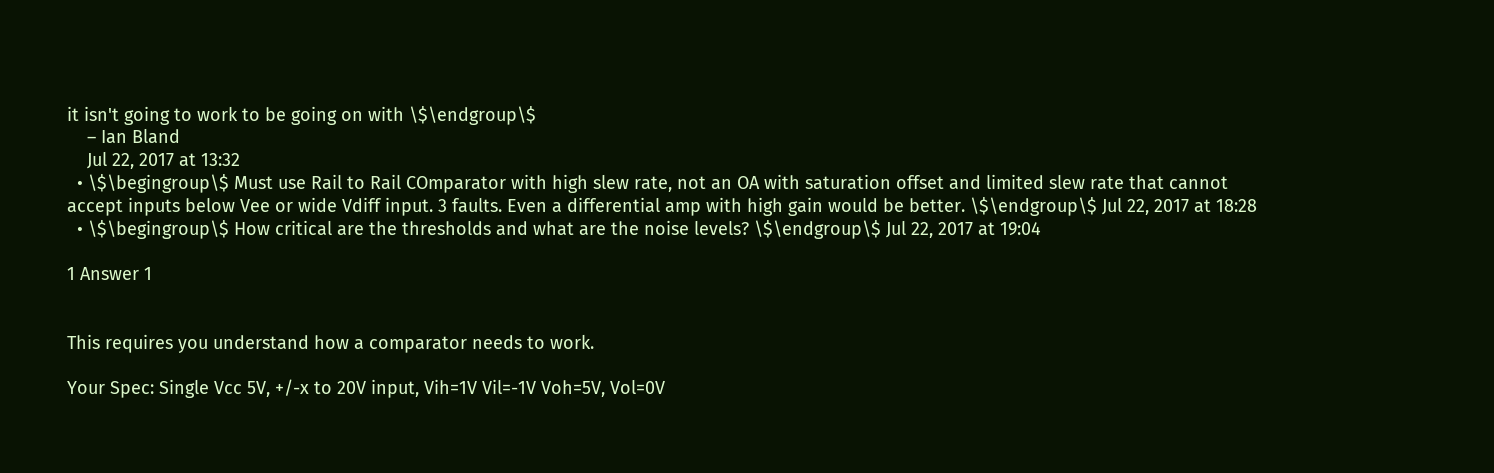it isn't going to work to be going on with \$\endgroup\$
    – Ian Bland
    Jul 22, 2017 at 13:32
  • \$\begingroup\$ Must use Rail to Rail COmparator with high slew rate, not an OA with saturation offset and limited slew rate that cannot accept inputs below Vee or wide Vdiff input. 3 faults. Even a differential amp with high gain would be better. \$\endgroup\$ Jul 22, 2017 at 18:28
  • \$\begingroup\$ How critical are the thresholds and what are the noise levels? \$\endgroup\$ Jul 22, 2017 at 19:04

1 Answer 1


This requires you understand how a comparator needs to work.

Your Spec: Single Vcc 5V, +/-x to 20V input, Vih=1V Vil=-1V Voh=5V, Vol=0V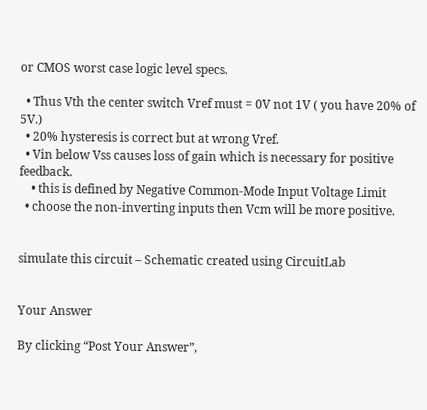or CMOS worst case logic level specs.

  • Thus Vth the center switch Vref must = 0V not 1V ( you have 20% of 5V.)
  • 20% hysteresis is correct but at wrong Vref.
  • Vin below Vss causes loss of gain which is necessary for positive feedback.
    • this is defined by Negative Common-Mode Input Voltage Limit
  • choose the non-inverting inputs then Vcm will be more positive.


simulate this circuit – Schematic created using CircuitLab


Your Answer

By clicking “Post Your Answer”,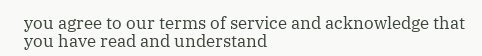you agree to our terms of service and acknowledge that you have read and understand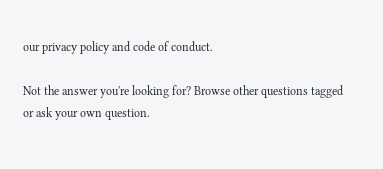our privacy policy and code of conduct.

Not the answer you're looking for? Browse other questions tagged or ask your own question.